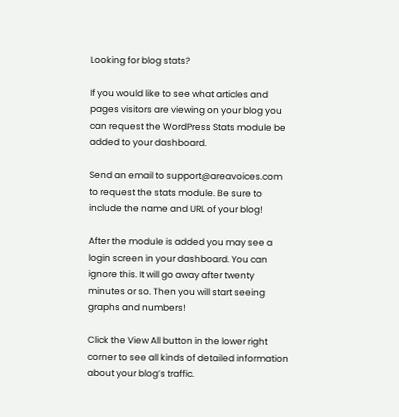Looking for blog stats?

If you would like to see what articles and pages visitors are viewing on your blog you can request the WordPress Stats module be added to your dashboard.

Send an email to support@areavoices.com to request the stats module. Be sure to include the name and URL of your blog!

After the module is added you may see a login screen in your dashboard. You can ignore this. It will go away after twenty minutes or so. Then you will start seeing graphs and numbers!

Click the View All button in the lower right corner to see all kinds of detailed information about your blog’s traffic.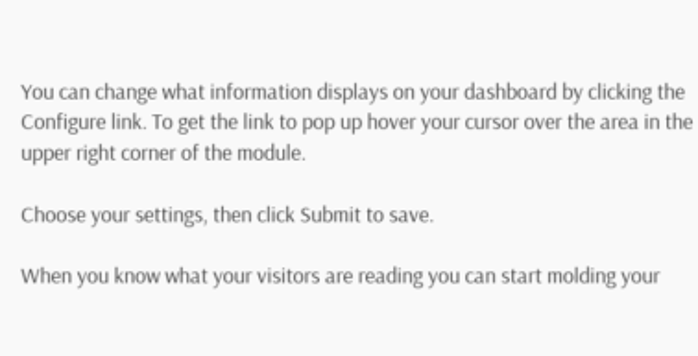You can change what information displays on your dashboard by clicking the Configure link. To get the link to pop up hover your cursor over the area in the upper right corner of the module.

Choose your settings, then click Submit to save.

When you know what your visitors are reading you can start molding your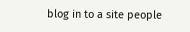blog in to a site people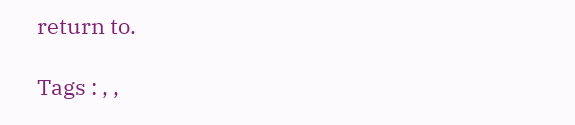return to.

Tags : , ,